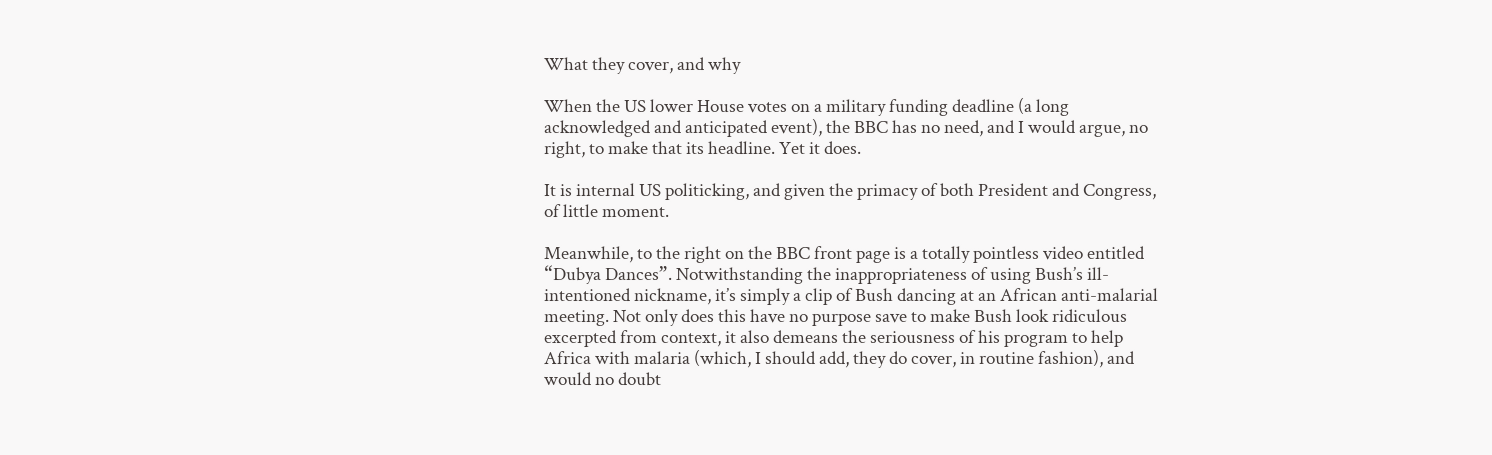What they cover, and why

When the US lower House votes on a military funding deadline (a long acknowledged and anticipated event), the BBC has no need, and I would argue, no right, to make that its headline. Yet it does.

It is internal US politicking, and given the primacy of both President and Congress, of little moment.

Meanwhile, to the right on the BBC front page is a totally pointless video entitled “Dubya Dances”. Notwithstanding the inappropriateness of using Bush’s ill-intentioned nickname, it’s simply a clip of Bush dancing at an African anti-malarial meeting. Not only does this have no purpose save to make Bush look ridiculous excerpted from context, it also demeans the seriousness of his program to help Africa with malaria (which, I should add, they do cover, in routine fashion), and would no doubt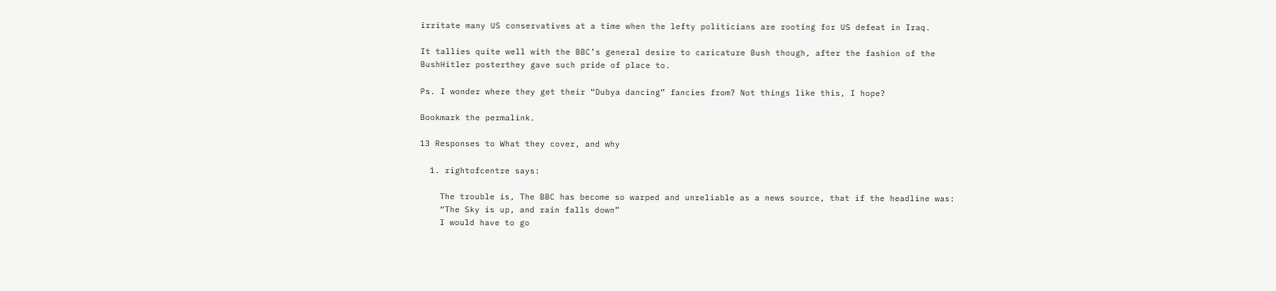irritate many US conservatives at a time when the lefty politicians are rooting for US defeat in Iraq.

It tallies quite well with the BBC’s general desire to caricature Bush though, after the fashion of the BushHitler posterthey gave such pride of place to.

Ps. I wonder where they get their “Dubya dancing” fancies from? Not things like this, I hope?

Bookmark the permalink.

13 Responses to What they cover, and why

  1. rightofcentre says:

    The trouble is, The BBC has become so warped and unreliable as a news source, that if the headline was:
    “The Sky is up, and rain falls down”
    I would have to go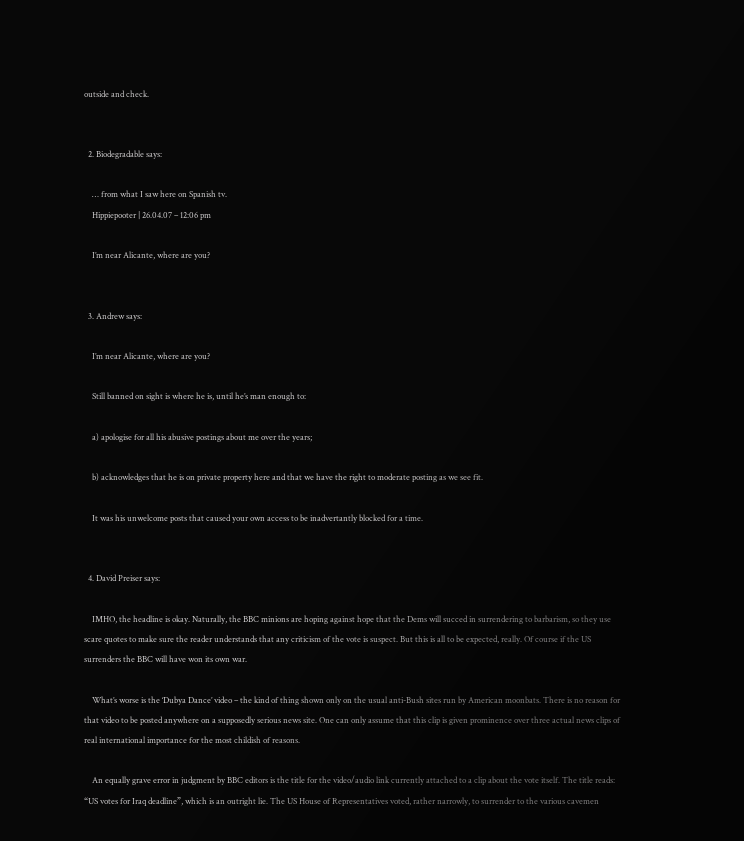outside and check.


  2. Biodegradable says:

    … from what I saw here on Spanish tv.
    Hippiepooter | 26.04.07 – 12:06 pm

    I’m near Alicante, where are you?


  3. Andrew says:

    I’m near Alicante, where are you?

    Still banned on sight is where he is, until he’s man enough to:

    a) apologise for all his abusive postings about me over the years;

    b) acknowledges that he is on private property here and that we have the right to moderate posting as we see fit.

    It was his unwelcome posts that caused your own access to be inadvertantly blocked for a time.


  4. David Preiser says:

    IMHO, the headline is okay. Naturally, the BBC minions are hoping against hope that the Dems will succed in surrendering to barbarism, so they use scare quotes to make sure the reader understands that any criticism of the vote is suspect. But this is all to be expected, really. Of course if the US surrenders the BBC will have won its own war.

    What’s worse is the ‘Dubya Dance’ video – the kind of thing shown only on the usual anti-Bush sites run by American moonbats. There is no reason for that video to be posted anywhere on a supposedly serious news site. One can only assume that this clip is given prominence over three actual news clips of real international importance for the most childish of reasons.

    An equally grave error in judgment by BBC editors is the title for the video/audio link currently attached to a clip about the vote itself. The title reads: “US votes for Iraq deadline”, which is an outright lie. The US House of Representatives voted, rather narrowly, to surrender to the various cavemen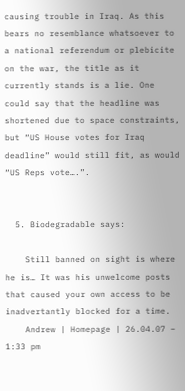causing trouble in Iraq. As this bears no resemblance whatsoever to a national referendum or plebicite on the war, the title as it currently stands is a lie. One could say that the headline was shortened due to space constraints, but “US House votes for Iraq deadline” would still fit, as would “US Reps vote….”.


  5. Biodegradable says:

    Still banned on sight is where he is… It was his unwelcome posts that caused your own access to be inadvertantly blocked for a time.
    Andrew | Homepage | 26.04.07 – 1:33 pm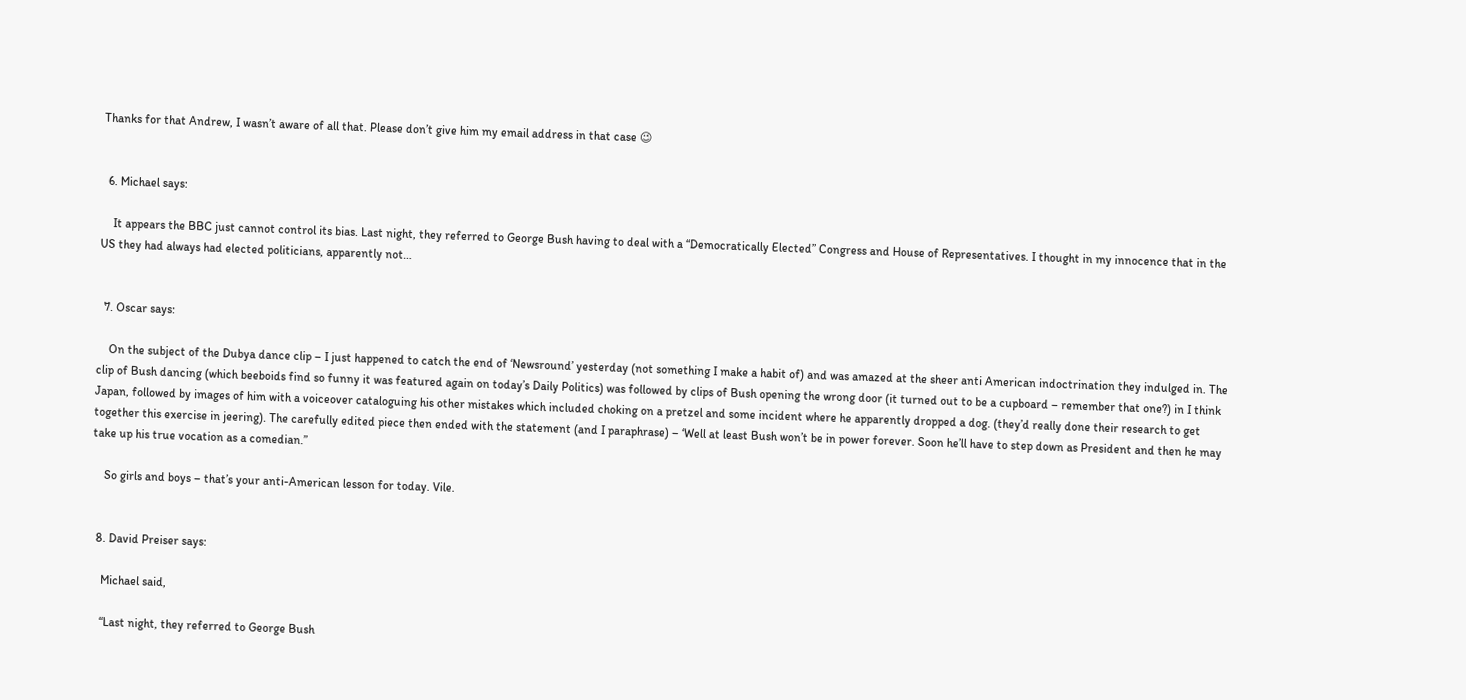Thanks for that Andrew, I wasn’t aware of all that. Please don’t give him my email address in that case 😉


  6. Michael says:

    It appears the BBC just cannot control its bias. Last night, they referred to George Bush having to deal with a “Democratically Elected” Congress and House of Representatives. I thought in my innocence that in the US they had always had elected politicians, apparently not…


  7. Oscar says:

    On the subject of the Dubya dance clip – I just happened to catch the end of ‘Newsround’ yesterday (not something I make a habit of) and was amazed at the sheer anti American indoctrination they indulged in. The clip of Bush dancing (which beeboids find so funny it was featured again on today’s Daily Politics) was followed by clips of Bush opening the wrong door (it turned out to be a cupboard – remember that one?) in I think Japan, followed by images of him with a voiceover cataloguing his other mistakes which included choking on a pretzel and some incident where he apparently dropped a dog. (they’d really done their research to get together this exercise in jeering). The carefully edited piece then ended with the statement (and I paraphrase) – ‘Well at least Bush won’t be in power forever. Soon he’ll have to step down as President and then he may take up his true vocation as a comedian.”

    So girls and boys – that’s your anti-American lesson for today. Vile.


  8. David Preiser says:

    Michael said,

    “Last night, they referred to George Bush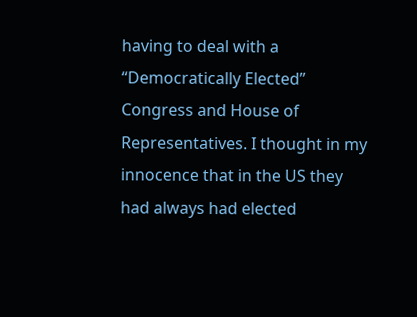having to deal with a “Democratically Elected” Congress and House of Representatives. I thought in my innocence that in the US they had always had elected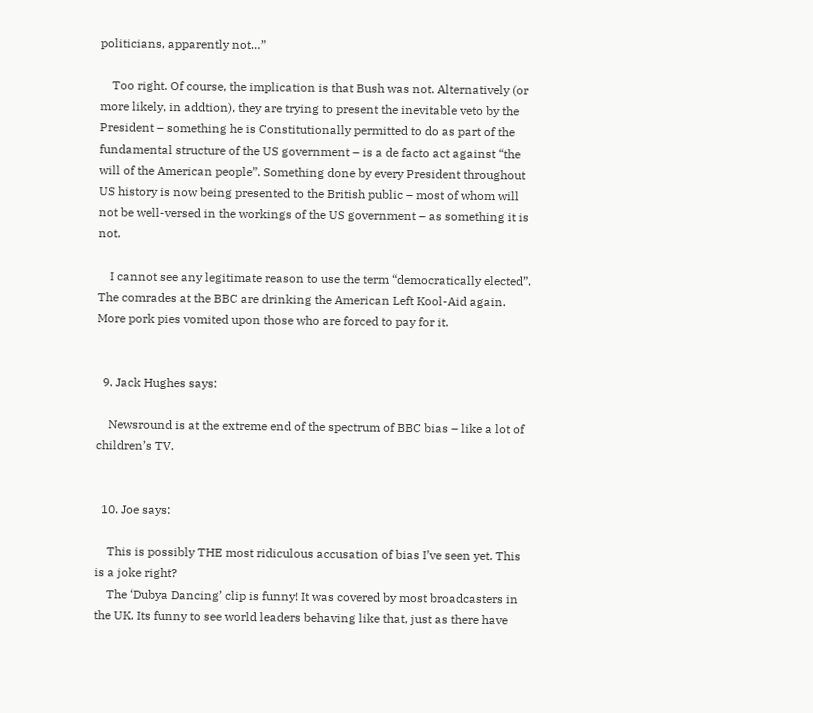politicians, apparently not…”

    Too right. Of course, the implication is that Bush was not. Alternatively (or more likely, in addtion), they are trying to present the inevitable veto by the President – something he is Constitutionally permitted to do as part of the fundamental structure of the US government – is a de facto act against “the will of the American people”. Something done by every President throughout US history is now being presented to the British public – most of whom will not be well-versed in the workings of the US government – as something it is not.

    I cannot see any legitimate reason to use the term “democratically elected”. The comrades at the BBC are drinking the American Left Kool-Aid again. More pork pies vomited upon those who are forced to pay for it.


  9. Jack Hughes says:

    Newsround is at the extreme end of the spectrum of BBC bias – like a lot of children’s TV.


  10. Joe says:

    This is possibly THE most ridiculous accusation of bias I’ve seen yet. This is a joke right?
    The ‘Dubya Dancing’ clip is funny! It was covered by most broadcasters in the UK. Its funny to see world leaders behaving like that, just as there have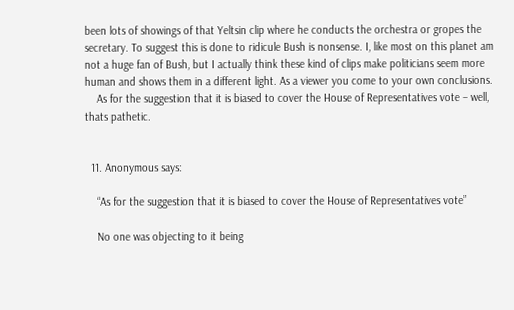been lots of showings of that Yeltsin clip where he conducts the orchestra or gropes the secretary. To suggest this is done to ridicule Bush is nonsense. I, like most on this planet am not a huge fan of Bush, but I actually think these kind of clips make politicians seem more human and shows them in a different light. As a viewer you come to your own conclusions.
    As for the suggestion that it is biased to cover the House of Representatives vote – well, thats pathetic.


  11. Anonymous says:

    “As for the suggestion that it is biased to cover the House of Representatives vote”

    No one was objecting to it being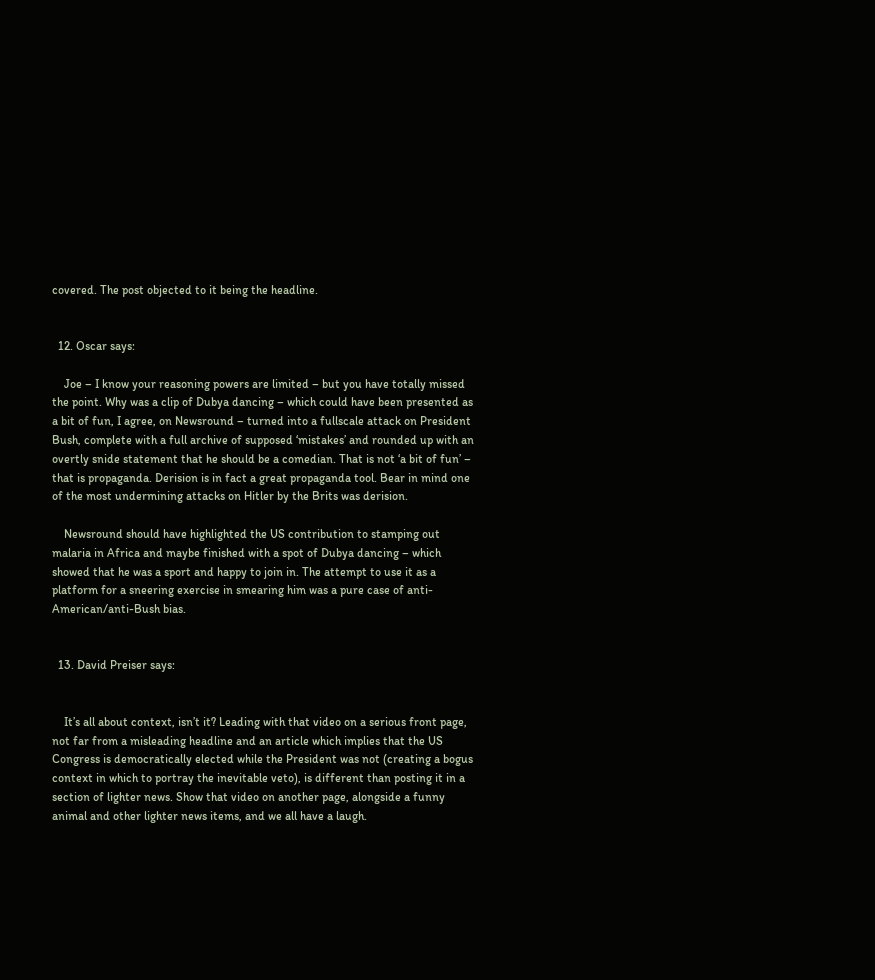covered. The post objected to it being the headline.


  12. Oscar says:

    Joe – I know your reasoning powers are limited – but you have totally missed the point. Why was a clip of Dubya dancing – which could have been presented as a bit of fun, I agree, on Newsround – turned into a fullscale attack on President Bush, complete with a full archive of supposed ‘mistakes’ and rounded up with an overtly snide statement that he should be a comedian. That is not ‘a bit of fun’ – that is propaganda. Derision is in fact a great propaganda tool. Bear in mind one of the most undermining attacks on Hitler by the Brits was derision.

    Newsround should have highlighted the US contribution to stamping out malaria in Africa and maybe finished with a spot of Dubya dancing – which showed that he was a sport and happy to join in. The attempt to use it as a platform for a sneering exercise in smearing him was a pure case of anti-American/anti-Bush bias.


  13. David Preiser says:


    It’s all about context, isn’t it? Leading with that video on a serious front page, not far from a misleading headline and an article which implies that the US Congress is democratically elected while the President was not (creating a bogus context in which to portray the inevitable veto), is different than posting it in a section of lighter news. Show that video on another page, alongside a funny animal and other lighter news items, and we all have a laugh.